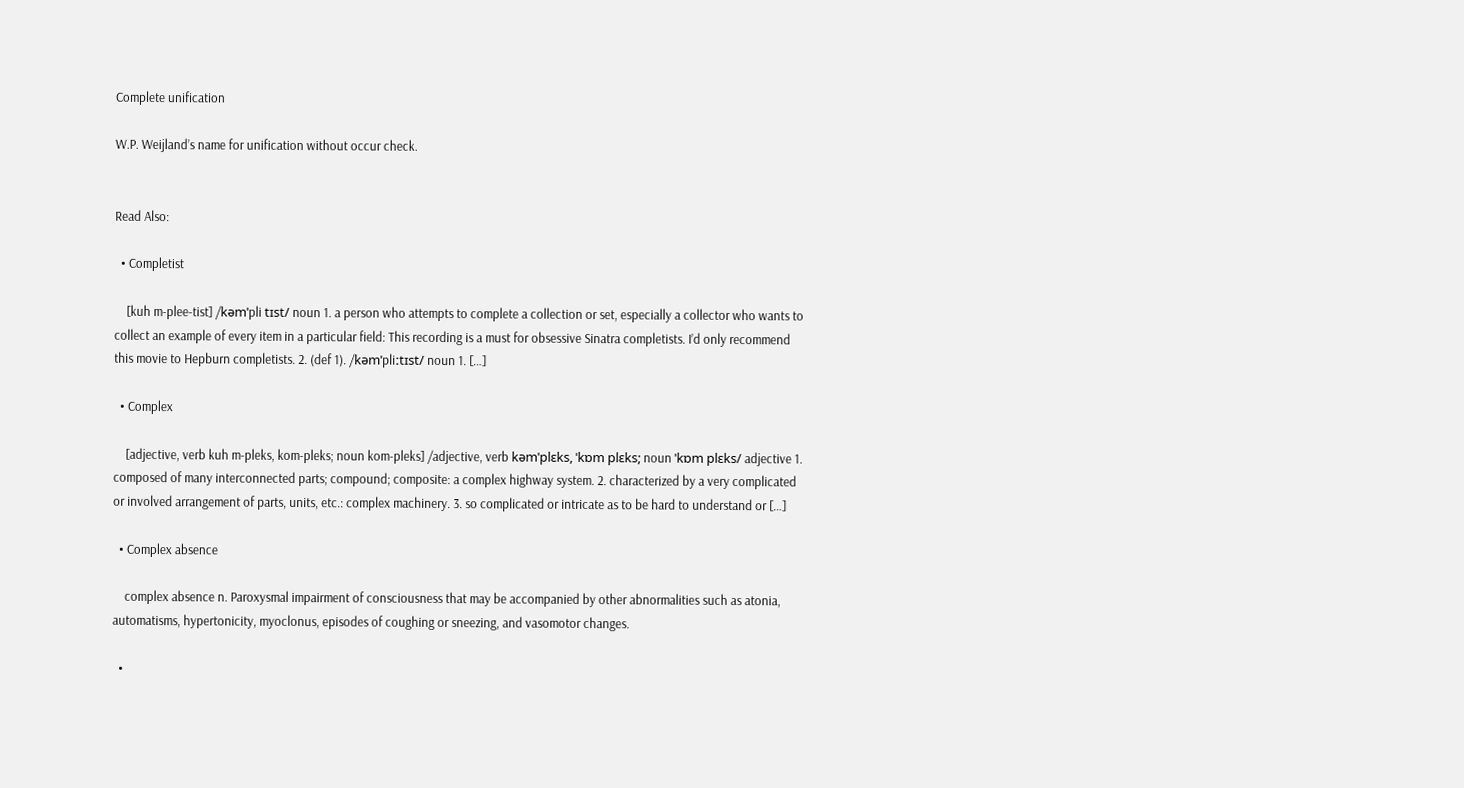Complete unification

W.P. Weijland’s name for unification without occur check.


Read Also:

  • Completist

    [kuh m-plee-tist] /kəmˈpli tɪst/ noun 1. a person who attempts to complete a collection or set, especially a collector who wants to collect an example of every item in a particular field: This recording is a must for obsessive Sinatra completists. I’d only recommend this movie to Hepburn completists. 2. (def 1). /kəmˈpliːtɪst/ noun 1. […]

  • Complex

    [adjective, verb kuh m-pleks, kom-pleks; noun kom-pleks] /adjective, verb kəmˈplɛks, ˈkɒm plɛks; noun ˈkɒm plɛks/ adjective 1. composed of many interconnected parts; compound; composite: a complex highway system. 2. characterized by a very complicated or involved arrangement of parts, units, etc.: complex machinery. 3. so complicated or intricate as to be hard to understand or […]

  • Complex absence

    complex absence n. Paroxysmal impairment of consciousness that may be accompanied by other abnormalities such as atonia, automatisms, hypertonicity, myoclonus, episodes of coughing or sneezing, and vasomotor changes.

  •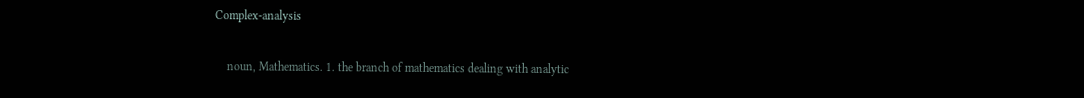Complex-analysis

    noun, Mathematics. 1. the branch of mathematics dealing with analytic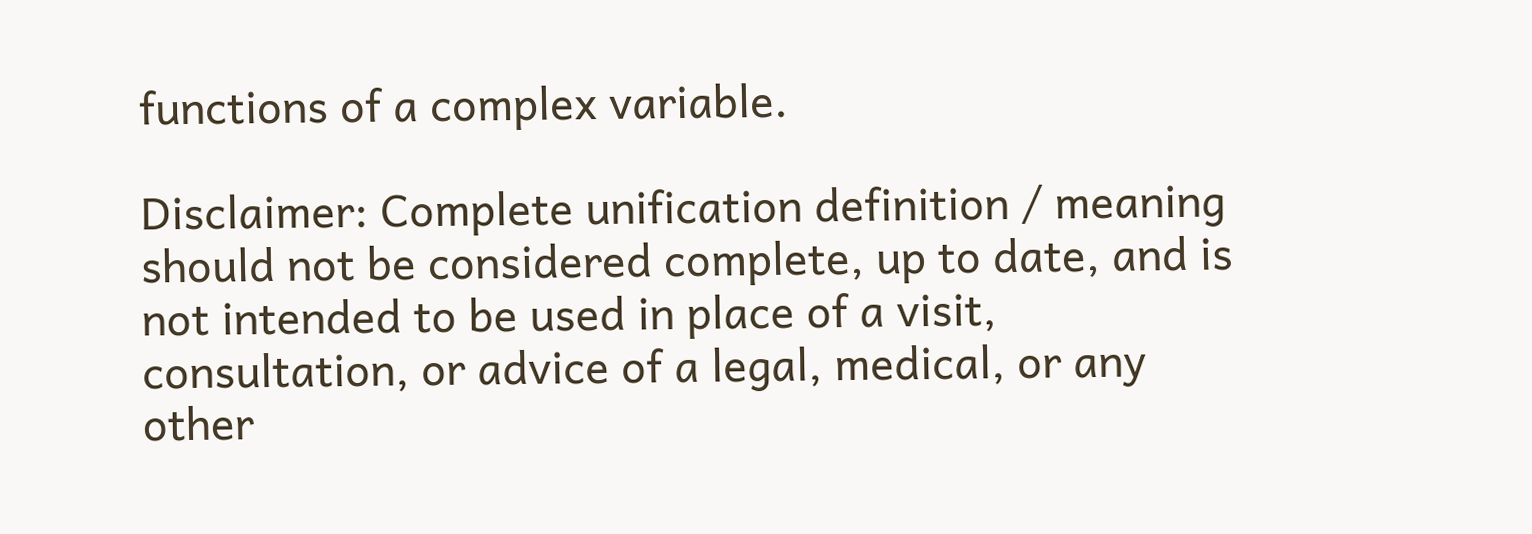functions of a complex variable.

Disclaimer: Complete unification definition / meaning should not be considered complete, up to date, and is not intended to be used in place of a visit, consultation, or advice of a legal, medical, or any other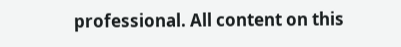professional. All content on this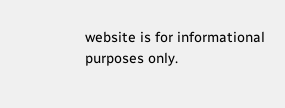website is for informational purposes only.